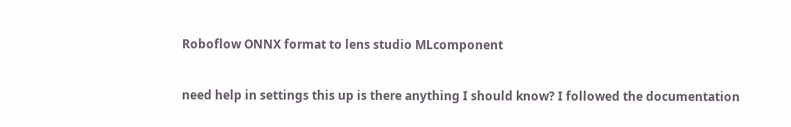Roboflow ONNX format to lens studio MLcomponent

need help in settings this up is there anything I should know? I followed the documentation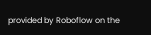provided by Roboflow on the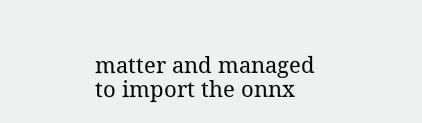matter and managed to import the onnx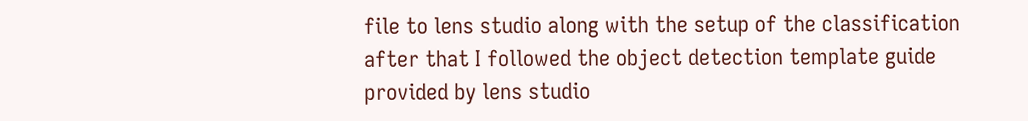file to lens studio along with the setup of the classification after that I followed the object detection template guide provided by lens studio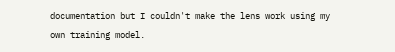documentation but I couldn't make the lens work using my own training model.